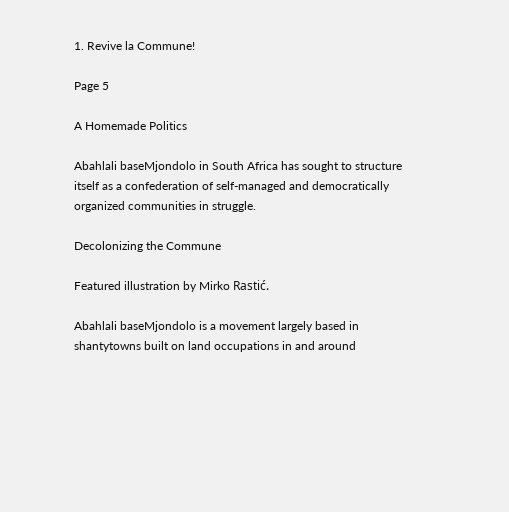1. Revive la Commune!

Page 5

A Homemade Politics

Abahlali baseMjondolo in South Africa has sought to structure itself as a confederation of self-managed and democratically organized communities in struggle.

Decolonizing the Commune

Featured illustration by Mirko Rastić.

Abahlali baseMjondolo is a movement largely based in shantytowns built on land occupations in and around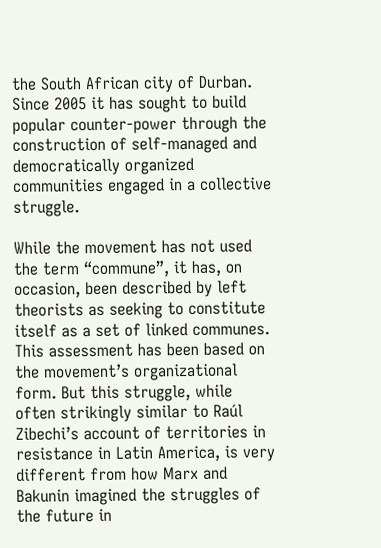the South African city of Durban. Since 2005 it has sought to build popular counter-power through the construction of self-managed and democratically organized communities engaged in a collective struggle.

While the movement has not used the term “commune”, it has, on occasion, been described by left theorists as seeking to constitute itself as a set of linked communes. This assessment has been based on the movement’s organizational form. But this struggle, while often strikingly similar to Raúl Zibechi’s account of territories in resistance in Latin America, is very different from how Marx and Bakunin imagined the struggles of the future in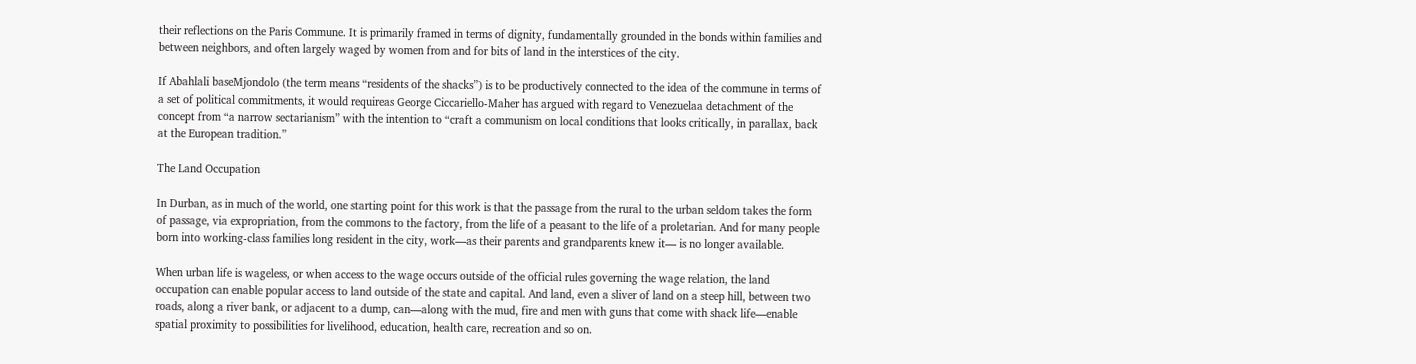their reflections on the Paris Commune. It is primarily framed in terms of dignity, fundamentally grounded in the bonds within families and between neighbors, and often largely waged by women from and for bits of land in the interstices of the city.

If Abahlali baseMjondolo (the term means “residents of the shacks”) is to be productively connected to the idea of the commune in terms of a set of political commitments, it would requireas George Ciccariello-Maher has argued with regard to Venezuelaa detachment of the concept from “a narrow sectarianism” with the intention to “craft a communism on local conditions that looks critically, in parallax, back at the European tradition.”

The Land Occupation

In Durban, as in much of the world, one starting point for this work is that the passage from the rural to the urban seldom takes the form of passage, via expropriation, from the commons to the factory, from the life of a peasant to the life of a proletarian. And for many people born into working-class families long resident in the city, work—as their parents and grandparents knew it— is no longer available.

When urban life is wageless, or when access to the wage occurs outside of the official rules governing the wage relation, the land occupation can enable popular access to land outside of the state and capital. And land, even a sliver of land on a steep hill, between two roads, along a river bank, or adjacent to a dump, can—along with the mud, fire and men with guns that come with shack life—enable spatial proximity to possibilities for livelihood, education, health care, recreation and so on.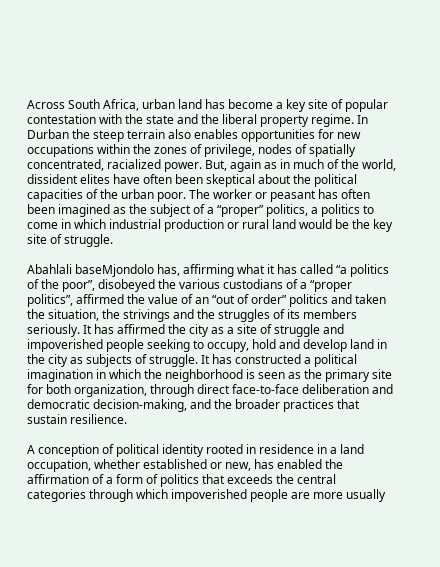Across South Africa, urban land has become a key site of popular contestation with the state and the liberal property regime. In Durban the steep terrain also enables opportunities for new occupations within the zones of privilege, nodes of spatially concentrated, racialized power. But, again as in much of the world, dissident elites have often been skeptical about the political capacities of the urban poor. The worker or peasant has often been imagined as the subject of a “proper” politics, a politics to come in which industrial production or rural land would be the key site of struggle.

Abahlali baseMjondolo has, affirming what it has called “a politics of the poor”, disobeyed the various custodians of a “proper politics”, affirmed the value of an “out of order” politics and taken the situation, the strivings and the struggles of its members seriously. It has affirmed the city as a site of struggle and impoverished people seeking to occupy, hold and develop land in the city as subjects of struggle. It has constructed a political imagination in which the neighborhood is seen as the primary site for both organization, through direct face-to-face deliberation and democratic decision-making, and the broader practices that sustain resilience.

A conception of political identity rooted in residence in a land occupation, whether established or new, has enabled the affirmation of a form of politics that exceeds the central categories through which impoverished people are more usually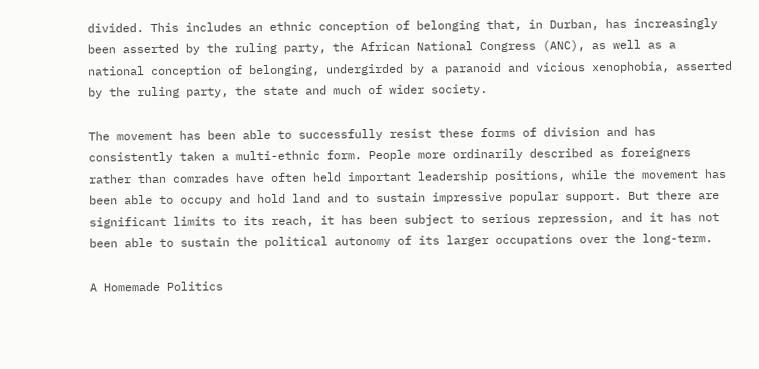divided. This includes an ethnic conception of belonging that, in Durban, has increasingly been asserted by the ruling party, the African National Congress (ANC), as well as a national conception of belonging, undergirded by a paranoid and vicious xenophobia, asserted by the ruling party, the state and much of wider society.

The movement has been able to successfully resist these forms of division and has consistently taken a multi-ethnic form. People more ordinarily described as foreigners rather than comrades have often held important leadership positions, while the movement has been able to occupy and hold land and to sustain impressive popular support. But there are significant limits to its reach, it has been subject to serious repression, and it has not been able to sustain the political autonomy of its larger occupations over the long-term.

A Homemade Politics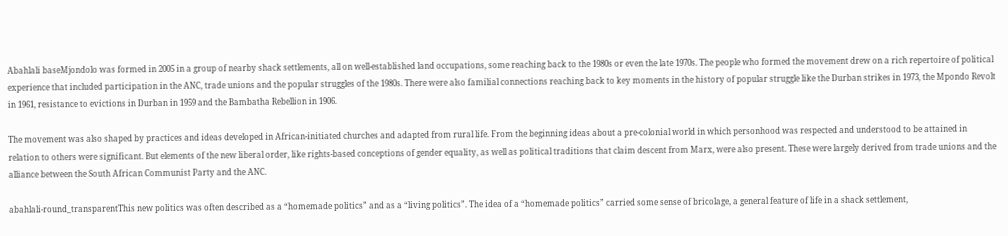Abahlali baseMjondolo was formed in 2005 in a group of nearby shack settlements, all on well-established land occupations, some reaching back to the 1980s or even the late 1970s. The people who formed the movement drew on a rich repertoire of political experience that included participation in the ANC, trade unions and the popular struggles of the 1980s. There were also familial connections reaching back to key moments in the history of popular struggle like the Durban strikes in 1973, the Mpondo Revolt in 1961, resistance to evictions in Durban in 1959 and the Bambatha Rebellion in 1906.

The movement was also shaped by practices and ideas developed in African-initiated churches and adapted from rural life. From the beginning ideas about a pre-colonial world in which personhood was respected and understood to be attained in relation to others were significant. But elements of the new liberal order, like rights-based conceptions of gender equality, as well as political traditions that claim descent from Marx, were also present. These were largely derived from trade unions and the alliance between the South African Communist Party and the ANC.

abahlali-round_transparentThis new politics was often described as a “homemade politics” and as a “living politics”. The idea of a “homemade politics” carried some sense of bricolage, a general feature of life in a shack settlement,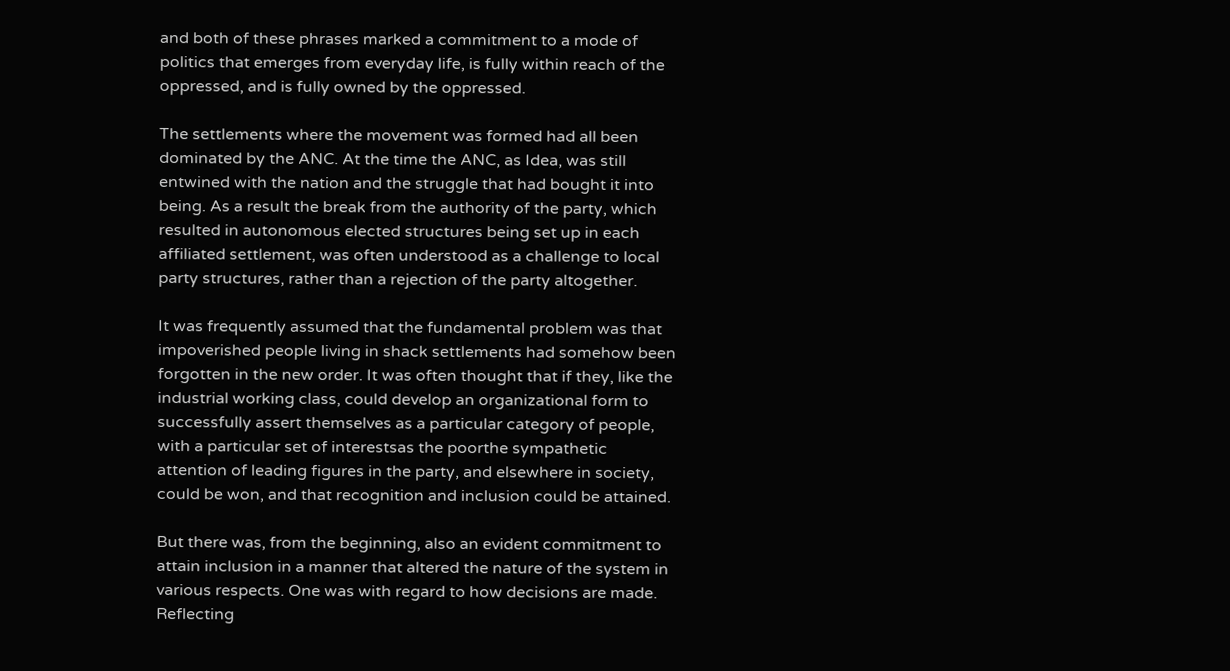and both of these phrases marked a commitment to a mode of politics that emerges from everyday life, is fully within reach of the oppressed, and is fully owned by the oppressed.

The settlements where the movement was formed had all been dominated by the ANC. At the time the ANC, as Idea, was still entwined with the nation and the struggle that had bought it into being. As a result the break from the authority of the party, which resulted in autonomous elected structures being set up in each affiliated settlement, was often understood as a challenge to local party structures, rather than a rejection of the party altogether.

It was frequently assumed that the fundamental problem was that impoverished people living in shack settlements had somehow been forgotten in the new order. It was often thought that if they, like the industrial working class, could develop an organizational form to successfully assert themselves as a particular category of people, with a particular set of interestsas the poorthe sympathetic attention of leading figures in the party, and elsewhere in society, could be won, and that recognition and inclusion could be attained.

But there was, from the beginning, also an evident commitment to attain inclusion in a manner that altered the nature of the system in various respects. One was with regard to how decisions are made. Reflecting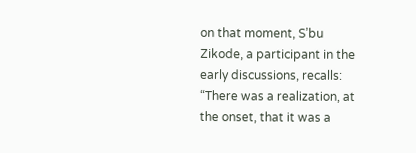on that moment, S’bu Zikode, a participant in the early discussions, recalls: “There was a realization, at the onset, that it was a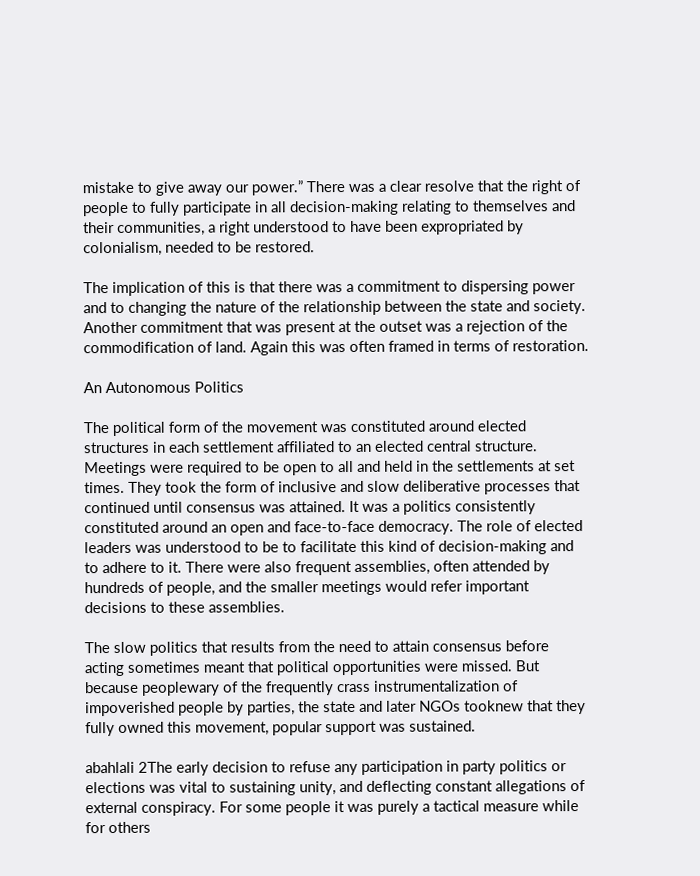mistake to give away our power.” There was a clear resolve that the right of people to fully participate in all decision-making relating to themselves and their communities, a right understood to have been expropriated by colonialism, needed to be restored.

The implication of this is that there was a commitment to dispersing power and to changing the nature of the relationship between the state and society. Another commitment that was present at the outset was a rejection of the commodification of land. Again this was often framed in terms of restoration.

An Autonomous Politics

The political form of the movement was constituted around elected structures in each settlement affiliated to an elected central structure. Meetings were required to be open to all and held in the settlements at set times. They took the form of inclusive and slow deliberative processes that continued until consensus was attained. It was a politics consistently constituted around an open and face-to-face democracy. The role of elected leaders was understood to be to facilitate this kind of decision-making and to adhere to it. There were also frequent assemblies, often attended by hundreds of people, and the smaller meetings would refer important decisions to these assemblies.

The slow politics that results from the need to attain consensus before acting sometimes meant that political opportunities were missed. But because peoplewary of the frequently crass instrumentalization of impoverished people by parties, the state and later NGOs tooknew that they fully owned this movement, popular support was sustained.

abahlali 2The early decision to refuse any participation in party politics or elections was vital to sustaining unity, and deflecting constant allegations of external conspiracy. For some people it was purely a tactical measure while for others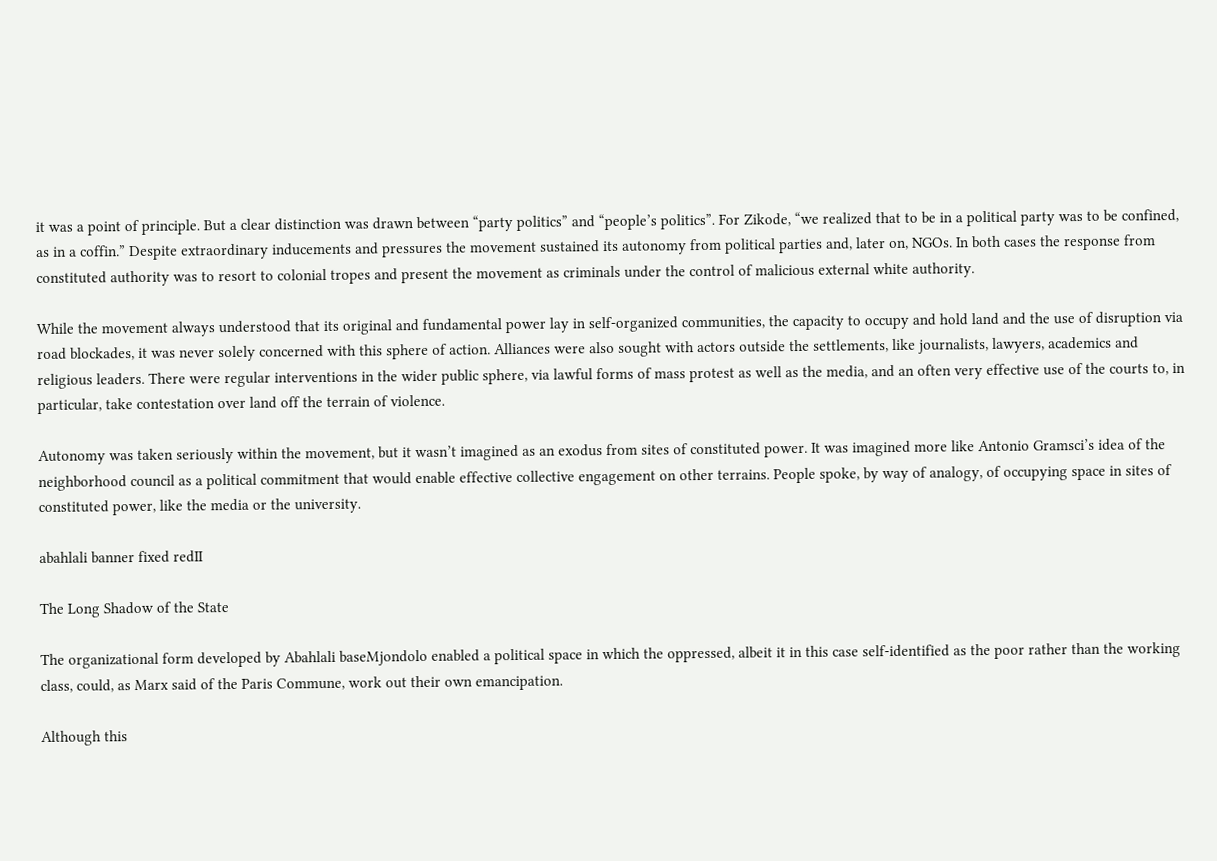it was a point of principle. But a clear distinction was drawn between “party politics” and “people’s politics”. For Zikode, “we realized that to be in a political party was to be confined, as in a coffin.” Despite extraordinary inducements and pressures the movement sustained its autonomy from political parties and, later on, NGOs. In both cases the response from constituted authority was to resort to colonial tropes and present the movement as criminals under the control of malicious external white authority.

While the movement always understood that its original and fundamental power lay in self-organized communities, the capacity to occupy and hold land and the use of disruption via road blockades, it was never solely concerned with this sphere of action. Alliances were also sought with actors outside the settlements, like journalists, lawyers, academics and religious leaders. There were regular interventions in the wider public sphere, via lawful forms of mass protest as well as the media, and an often very effective use of the courts to, in particular, take contestation over land off the terrain of violence.

Autonomy was taken seriously within the movement, but it wasn’t imagined as an exodus from sites of constituted power. It was imagined more like Antonio Gramsci’s idea of the neighborhood council as a political commitment that would enable effective collective engagement on other terrains. People spoke, by way of analogy, of occupying space in sites of constituted power, like the media or the university.

abahlali banner fixed redII

The Long Shadow of the State

The organizational form developed by Abahlali baseMjondolo enabled a political space in which the oppressed, albeit it in this case self-identified as the poor rather than the working class, could, as Marx said of the Paris Commune, work out their own emancipation.

Although this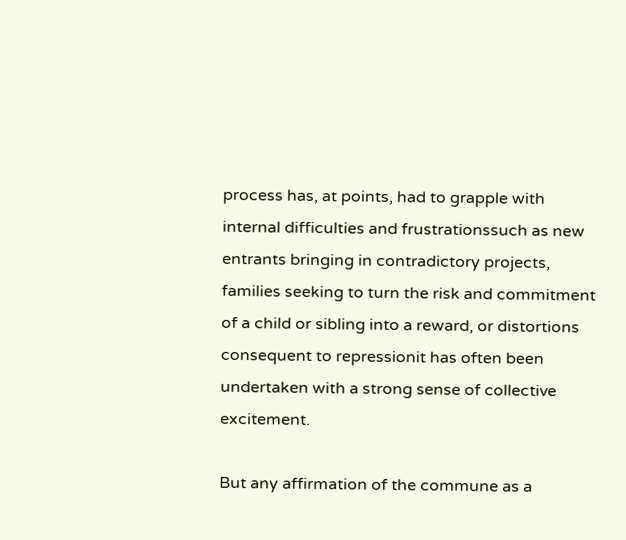process has, at points, had to grapple with internal difficulties and frustrationssuch as new entrants bringing in contradictory projects, families seeking to turn the risk and commitment of a child or sibling into a reward, or distortions consequent to repressionit has often been undertaken with a strong sense of collective excitement.

But any affirmation of the commune as a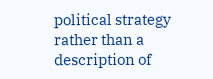political strategy rather than a description of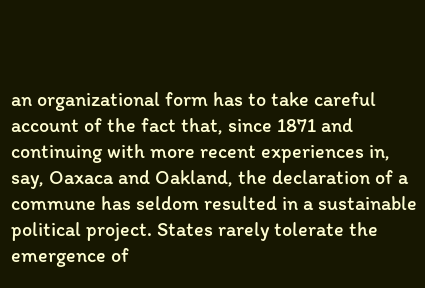an organizational form has to take careful account of the fact that, since 1871 and continuing with more recent experiences in, say, Oaxaca and Oakland, the declaration of a commune has seldom resulted in a sustainable political project. States rarely tolerate the emergence of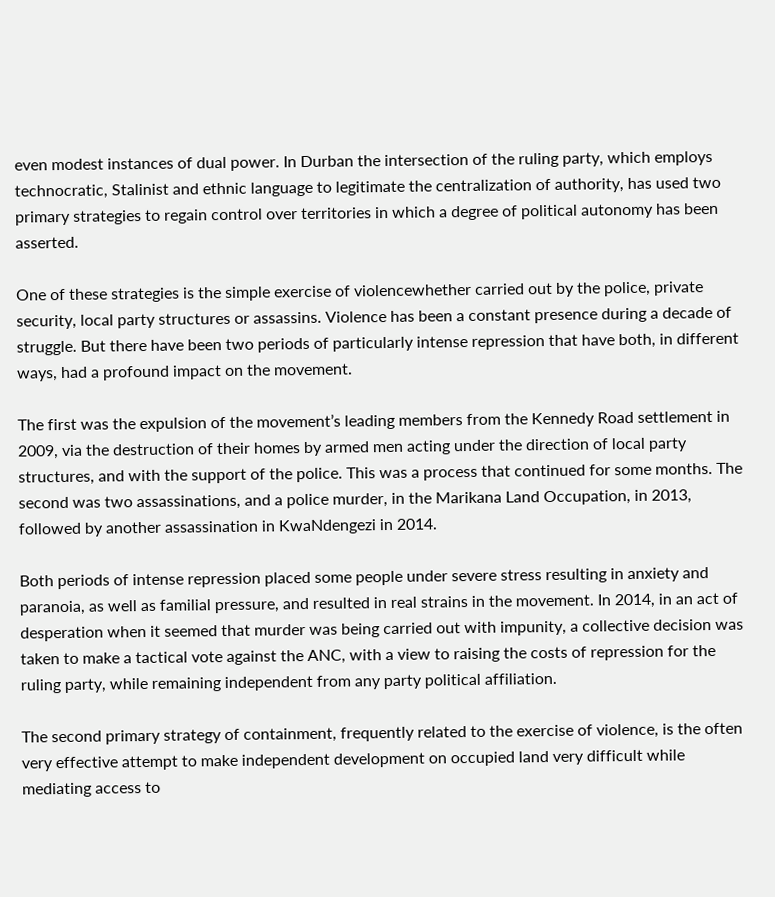even modest instances of dual power. In Durban the intersection of the ruling party, which employs technocratic, Stalinist and ethnic language to legitimate the centralization of authority, has used two primary strategies to regain control over territories in which a degree of political autonomy has been asserted.

One of these strategies is the simple exercise of violencewhether carried out by the police, private security, local party structures or assassins. Violence has been a constant presence during a decade of struggle. But there have been two periods of particularly intense repression that have both, in different ways, had a profound impact on the movement.

The first was the expulsion of the movement’s leading members from the Kennedy Road settlement in 2009, via the destruction of their homes by armed men acting under the direction of local party structures, and with the support of the police. This was a process that continued for some months. The second was two assassinations, and a police murder, in the Marikana Land Occupation, in 2013, followed by another assassination in KwaNdengezi in 2014.

Both periods of intense repression placed some people under severe stress resulting in anxiety and paranoia, as well as familial pressure, and resulted in real strains in the movement. In 2014, in an act of desperation when it seemed that murder was being carried out with impunity, a collective decision was taken to make a tactical vote against the ANC, with a view to raising the costs of repression for the ruling party, while remaining independent from any party political affiliation.

The second primary strategy of containment, frequently related to the exercise of violence, is the often very effective attempt to make independent development on occupied land very difficult while mediating access to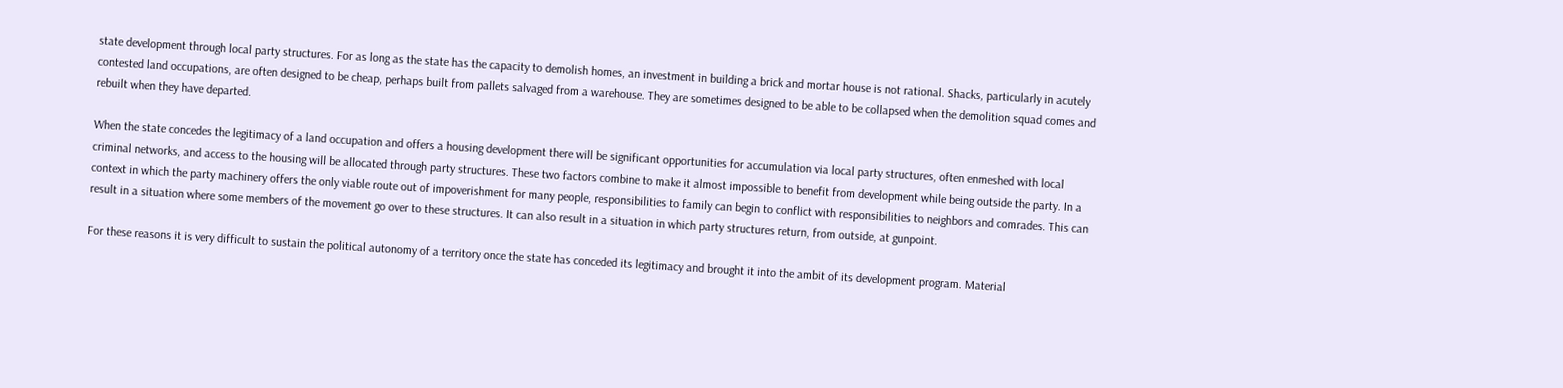state development through local party structures. For as long as the state has the capacity to demolish homes, an investment in building a brick and mortar house is not rational. Shacks, particularly in acutely contested land occupations, are often designed to be cheap, perhaps built from pallets salvaged from a warehouse. They are sometimes designed to be able to be collapsed when the demolition squad comes and rebuilt when they have departed.

When the state concedes the legitimacy of a land occupation and offers a housing development there will be significant opportunities for accumulation via local party structures, often enmeshed with local criminal networks, and access to the housing will be allocated through party structures. These two factors combine to make it almost impossible to benefit from development while being outside the party. In a context in which the party machinery offers the only viable route out of impoverishment for many people, responsibilities to family can begin to conflict with responsibilities to neighbors and comrades. This can result in a situation where some members of the movement go over to these structures. It can also result in a situation in which party structures return, from outside, at gunpoint.

For these reasons it is very difficult to sustain the political autonomy of a territory once the state has conceded its legitimacy and brought it into the ambit of its development program. Material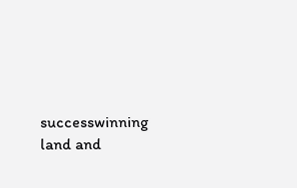successwinning land and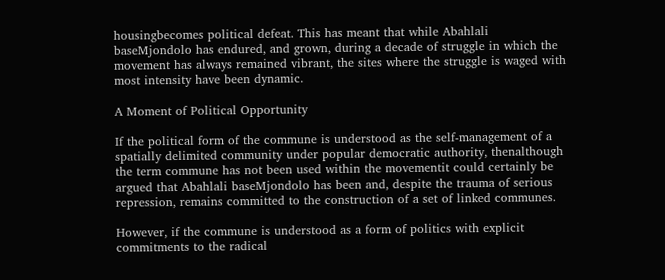housingbecomes political defeat. This has meant that while Abahlali baseMjondolo has endured, and grown, during a decade of struggle in which the movement has always remained vibrant, the sites where the struggle is waged with most intensity have been dynamic.

A Moment of Political Opportunity

If the political form of the commune is understood as the self-management of a spatially delimited community under popular democratic authority, thenalthough the term commune has not been used within the movementit could certainly be argued that Abahlali baseMjondolo has been and, despite the trauma of serious repression, remains committed to the construction of a set of linked communes.

However, if the commune is understood as a form of politics with explicit commitments to the radical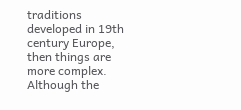traditions developed in 19th century Europe, then things are more complex. Although the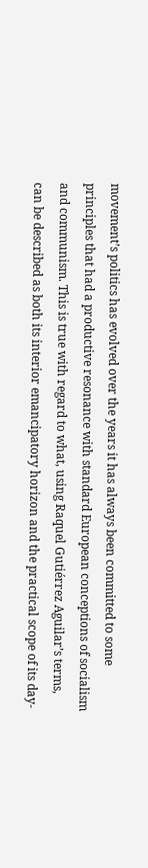movement’s politics has evolved over the years it has always been committed to some principles that had a productive resonance with standard European conceptions of socialism and communism. This is true with regard to what, using Raquel Gutiérrez Aguilar’s terms, can be described as both its interior emancipatory horizon and the practical scope of its day-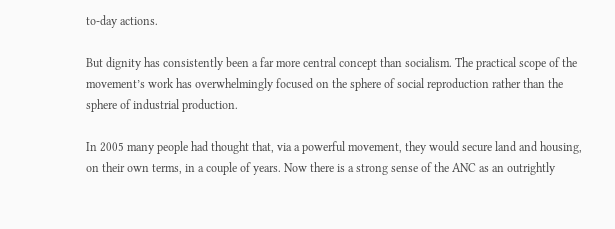to-day actions.

But dignity has consistently been a far more central concept than socialism. The practical scope of the movement’s work has overwhelmingly focused on the sphere of social reproduction rather than the sphere of industrial production.

In 2005 many people had thought that, via a powerful movement, they would secure land and housing, on their own terms, in a couple of years. Now there is a strong sense of the ANC as an outrightly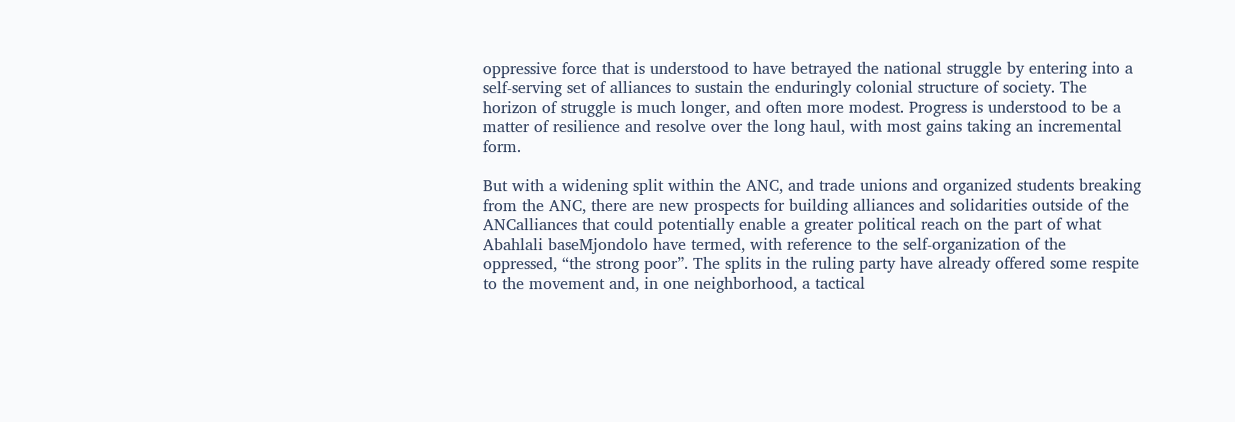oppressive force that is understood to have betrayed the national struggle by entering into a self-serving set of alliances to sustain the enduringly colonial structure of society. The horizon of struggle is much longer, and often more modest. Progress is understood to be a matter of resilience and resolve over the long haul, with most gains taking an incremental form.

But with a widening split within the ANC, and trade unions and organized students breaking from the ANC, there are new prospects for building alliances and solidarities outside of the ANCalliances that could potentially enable a greater political reach on the part of what Abahlali baseMjondolo have termed, with reference to the self-organization of the oppressed, “the strong poor”. The splits in the ruling party have already offered some respite to the movement and, in one neighborhood, a tactical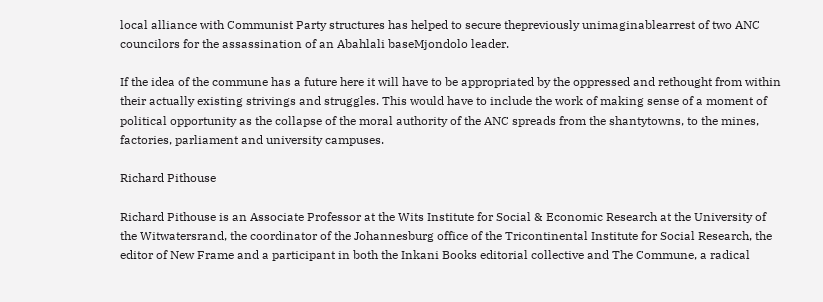local alliance with Communist Party structures has helped to secure thepreviously unimaginablearrest of two ANC councilors for the assassination of an Abahlali baseMjondolo leader.

If the idea of the commune has a future here it will have to be appropriated by the oppressed and rethought from within their actually existing strivings and struggles. This would have to include the work of making sense of a moment of political opportunity as the collapse of the moral authority of the ANC spreads from the shantytowns, to the mines, factories, parliament and university campuses.

Richard Pithouse

Richard Pithouse is an Associate Professor at the Wits Institute for Social & Economic Research at the University of the Witwatersrand, the coordinator of the Johannesburg office of the Tricontinental Institute for Social Research, the editor of New Frame and a participant in both the Inkani Books editorial collective and The Commune, a radical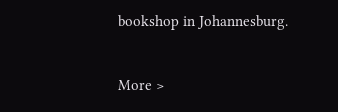bookshop in Johannesburg.


More >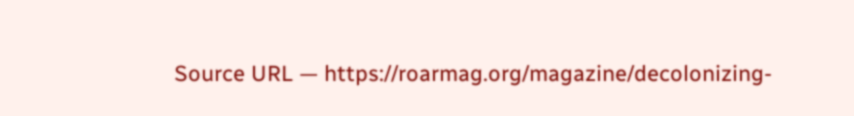Source URL — https://roarmag.org/magazine/decolonizing-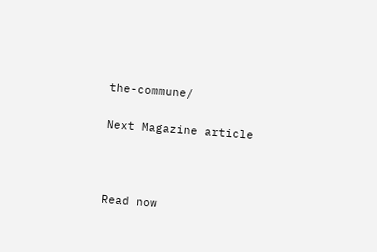the-commune/

Next Magazine article



Read now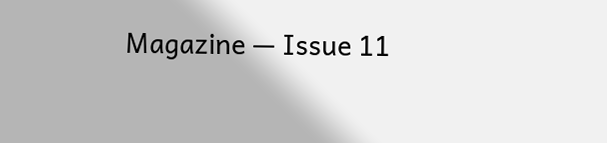Magazine — Issue 11